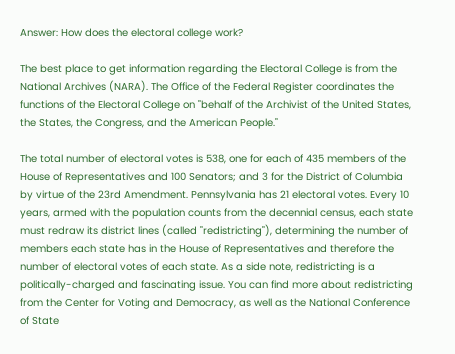Answer: How does the electoral college work?

The best place to get information regarding the Electoral College is from the National Archives (NARA). The Office of the Federal Register coordinates the functions of the Electoral College on "behalf of the Archivist of the United States, the States, the Congress, and the American People."

The total number of electoral votes is 538, one for each of 435 members of the House of Representatives and 100 Senators; and 3 for the District of Columbia by virtue of the 23rd Amendment. Pennsylvania has 21 electoral votes. Every 10 years, armed with the population counts from the decennial census, each state must redraw its district lines (called "redistricting"), determining the number of members each state has in the House of Representatives and therefore the number of electoral votes of each state. As a side note, redistricting is a politically-charged and fascinating issue. You can find more about redistricting from the Center for Voting and Democracy, as well as the National Conference of State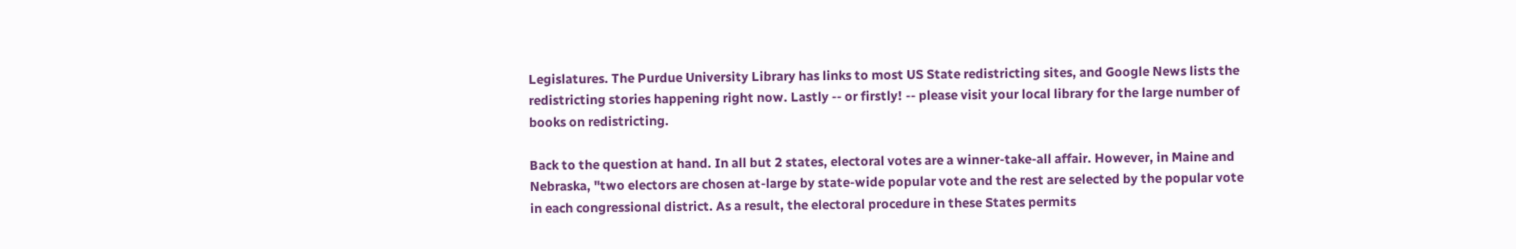Legislatures. The Purdue University Library has links to most US State redistricting sites, and Google News lists the redistricting stories happening right now. Lastly -- or firstly! -- please visit your local library for the large number of books on redistricting.

Back to the question at hand. In all but 2 states, electoral votes are a winner-take-all affair. However, in Maine and Nebraska, "two electors are chosen at-large by state-wide popular vote and the rest are selected by the popular vote in each congressional district. As a result, the electoral procedure in these States permits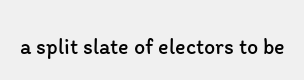a split slate of electors to be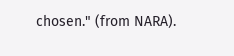chosen." (from NARA).